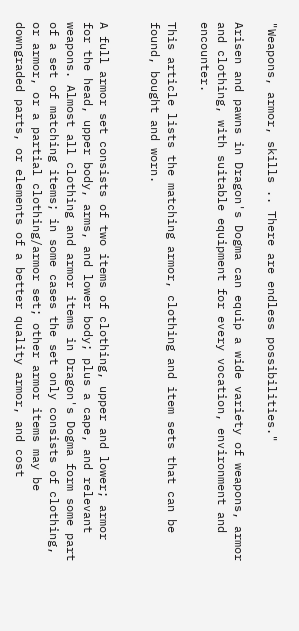"Weapons, armor, skills .. There are endless possibilities."

Arisen and pawns in Dragon's Dogma can equip a wide variety of weapons, armor and clothing, with suitable equipment for every vocation, environment and encounter.

This article lists the matching armor, clothing and item sets that can be found, bought and worn.


A full armor set consists of two items of clothing, upper and lower; armor for the head, upper body, arms, and lower body; plus a cape, and relevant weapons. Almost all clothing and armor items in Dragon's Dogma form some part of a set of matching items; in some cases the set only consists of clothing, or armor, or a partial clothing/armor set; other armor items may be downgraded parts, or elements of a better quality armor, and cost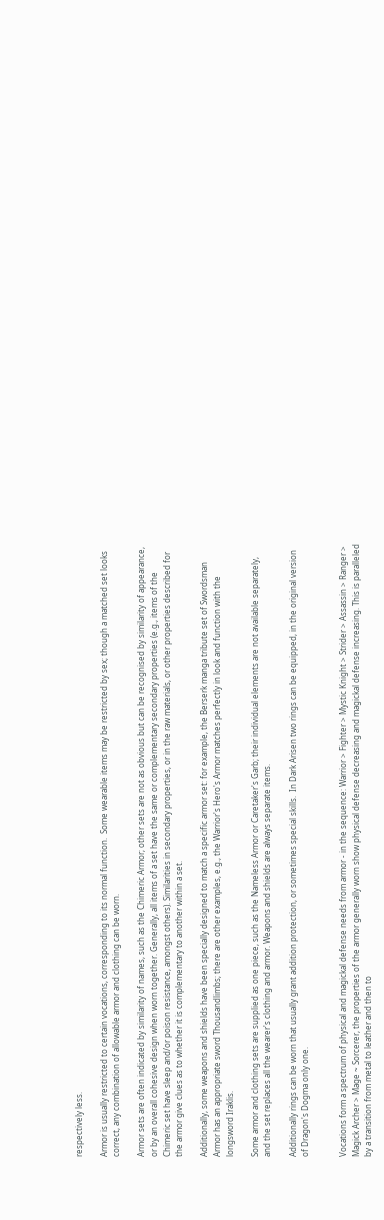respectively less.

Armor is usually restricted to certain vocations, corresponding to its normal function.  Some wearable items may be restricted by sex; though a matched set looks correct, any combination of allowable armor and clothing can be worn.

Armor sets are often indicated by similarity of names, such as the Chimeric Armor; other sets are not as obvious but can be recognised by similarity of appearance, or by an overall cohesive design when worn together. Generally, all items of a set have the same or complementary secondary properties (e.g., items of the Chimeric set have sleep and/or poison resistance, amongst others). Similarities in secondary properties, or in the raw materials, or other properties described for the armor give clues as to whether it is complementary to another within a set.

Additionally, some weapons and shields have been specially designed to match a specific armor set: for example, the Berserk manga tribute set of Swordsman Armor has an appropriate sword Thousandlimbs; there are other examples, e.g., the Warrior's Hero's Armor matches perfectly in look and function with the longsword Iraklis.

Some armor and clothing sets are supplied as one piece, such as the Nameless Armor or Caretaker's Garb; their individual elements are not available separately, and the set replaces all the wearer's clothing and armor. Weapons and shields are always separate items.

Additionally rings can be worn that usually grant addition protection, or sometimes special skills.  In Dark Arisen two rings can be equipped, in the original version of Dragon's Dogma only one.


Vocations form a spectrum of physical and magickal defense needs from armor - in the sequence: Warrior > Fighter > Mystic Knight > Strider > Assassin > Ranger > Magick Archer > Mage ~ Sorcerer, the properties of the armor generally worn show physical defense decreasing and magickal defense increasing. This is paralleled by a transition from metal to leather and then to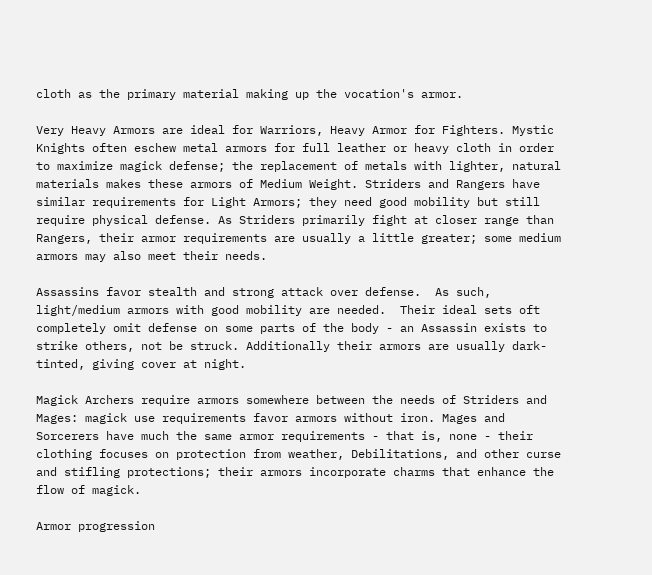cloth as the primary material making up the vocation's armor.

Very Heavy Armors are ideal for Warriors, Heavy Armor for Fighters. Mystic Knights often eschew metal armors for full leather or heavy cloth in order to maximize magick defense; the replacement of metals with lighter, natural materials makes these armors of Medium Weight. Striders and Rangers have similar requirements for Light Armors; they need good mobility but still require physical defense. As Striders primarily fight at closer range than Rangers, their armor requirements are usually a little greater; some medium armors may also meet their needs.

Assassins favor stealth and strong attack over defense.  As such, light/medium armors with good mobility are needed.  Their ideal sets oft completely omit defense on some parts of the body - an Assassin exists to strike others, not be struck. Additionally their armors are usually dark-tinted, giving cover at night.

Magick Archers require armors somewhere between the needs of Striders and Mages: magick use requirements favor armors without iron. Mages and Sorcerers have much the same armor requirements - that is, none - their clothing focuses on protection from weather, Debilitations, and other curse and stifling protections; their armors incorporate charms that enhance the flow of magick.

Armor progression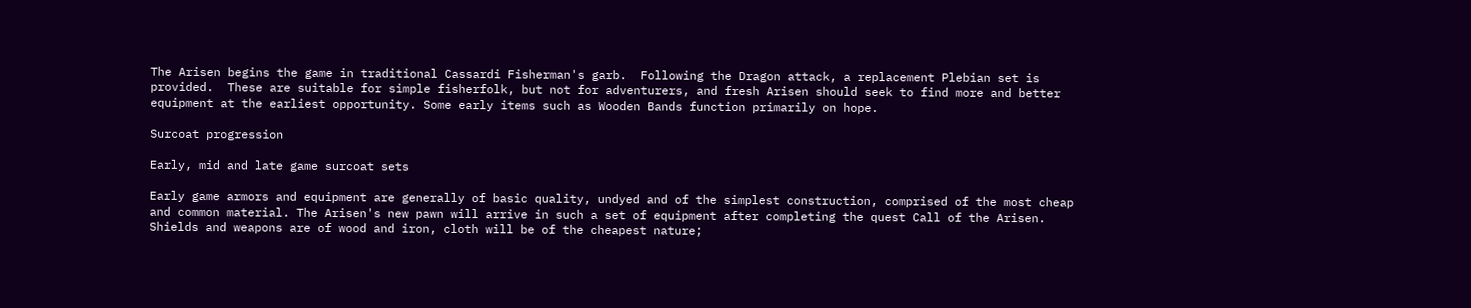The Arisen begins the game in traditional Cassardi Fisherman's garb.  Following the Dragon attack, a replacement Plebian set is provided.  These are suitable for simple fisherfolk, but not for adventurers, and fresh Arisen should seek to find more and better equipment at the earliest opportunity. Some early items such as Wooden Bands function primarily on hope.

Surcoat progression

Early, mid and late game surcoat sets

Early game armors and equipment are generally of basic quality, undyed and of the simplest construction, comprised of the most cheap and common material. The Arisen's new pawn will arrive in such a set of equipment after completing the quest Call of the Arisen. Shields and weapons are of wood and iron, cloth will be of the cheapest nature;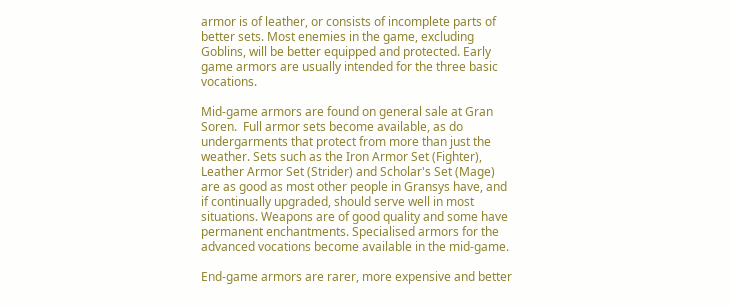armor is of leather, or consists of incomplete parts of better sets. Most enemies in the game, excluding Goblins, will be better equipped and protected. Early game armors are usually intended for the three basic vocations.

Mid-game armors are found on general sale at Gran Soren.  Full armor sets become available, as do undergarments that protect from more than just the weather. Sets such as the Iron Armor Set (Fighter), Leather Armor Set (Strider) and Scholar's Set (Mage) are as good as most other people in Gransys have, and if continually upgraded, should serve well in most situations. Weapons are of good quality and some have permanent enchantments. Specialised armors for the advanced vocations become available in the mid-game.

End-game armors are rarer, more expensive and better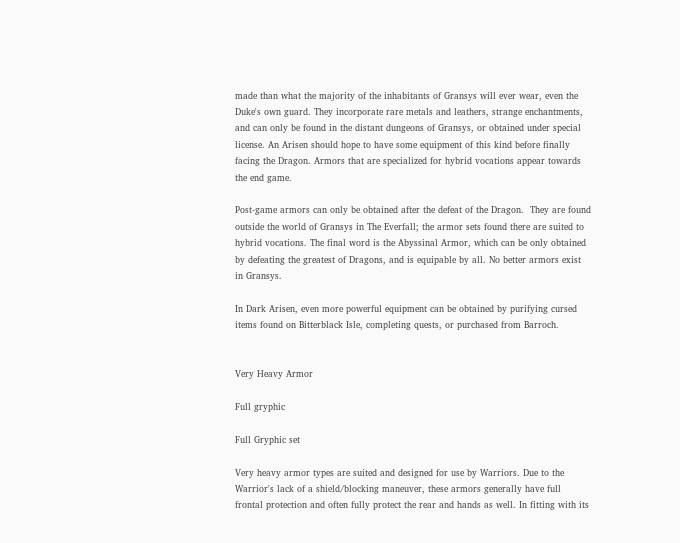made than what the majority of the inhabitants of Gransys will ever wear, even the Duke's own guard. They incorporate rare metals and leathers, strange enchantments, and can only be found in the distant dungeons of Gransys, or obtained under special license. An Arisen should hope to have some equipment of this kind before finally facing the Dragon. Armors that are specialized for hybrid vocations appear towards the end game.

Post-game armors can only be obtained after the defeat of the Dragon.  They are found outside the world of Gransys in The Everfall; the armor sets found there are suited to hybrid vocations. The final word is the Abyssinal Armor, which can be only obtained by defeating the greatest of Dragons, and is equipable by all. No better armors exist in Gransys.

In Dark Arisen, even more powerful equipment can be obtained by purifying cursed items found on Bitterblack Isle, completing quests, or purchased from Barroch.


Very Heavy Armor

Full gryphic

Full Gryphic set

Very heavy armor types are suited and designed for use by Warriors. Due to the Warrior's lack of a shield/blocking maneuver, these armors generally have full frontal protection and often fully protect the rear and hands as well. In fitting with its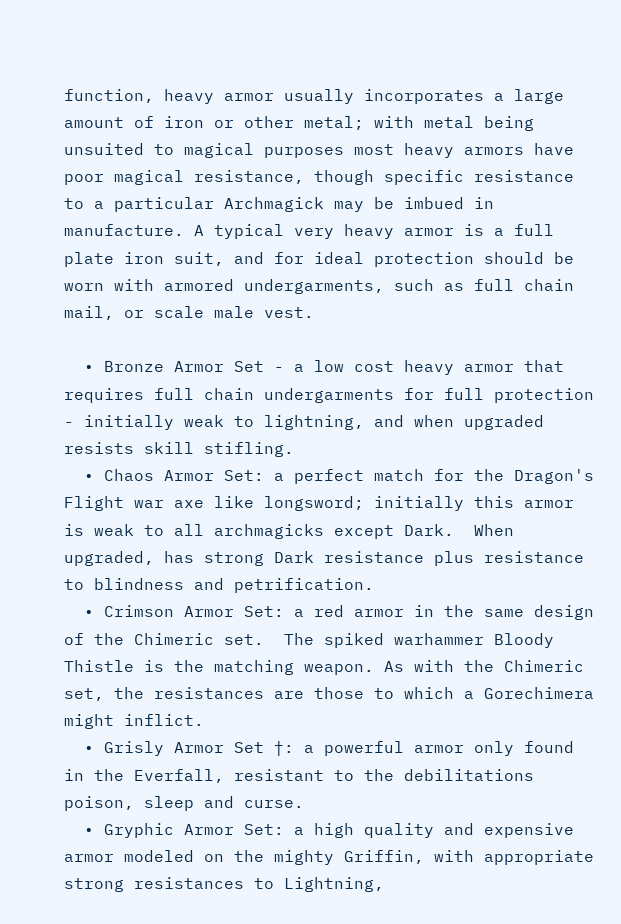function, heavy armor usually incorporates a large amount of iron or other metal; with metal being unsuited to magical purposes most heavy armors have poor magical resistance, though specific resistance to a particular Archmagick may be imbued in manufacture. A typical very heavy armor is a full plate iron suit, and for ideal protection should be worn with armored undergarments, such as full chain mail, or scale male vest.

  • Bronze Armor Set - a low cost heavy armor that requires full chain undergarments for full protection - initially weak to lightning, and when upgraded resists skill stifling.
  • Chaos Armor Set: a perfect match for the Dragon's Flight war axe like longsword; initially this armor is weak to all archmagicks except Dark.  When upgraded, has strong Dark resistance plus resistance to blindness and petrification.
  • Crimson Armor Set: a red armor in the same design of the Chimeric set.  The spiked warhammer Bloody Thistle is the matching weapon. As with the Chimeric set, the resistances are those to which a Gorechimera might inflict.
  • Grisly Armor Set †: a powerful armor only found in the Everfall, resistant to the debilitations poison, sleep and curse.
  • Gryphic Armor Set: a high quality and expensive armor modeled on the mighty Griffin, with appropriate strong resistances to Lightning,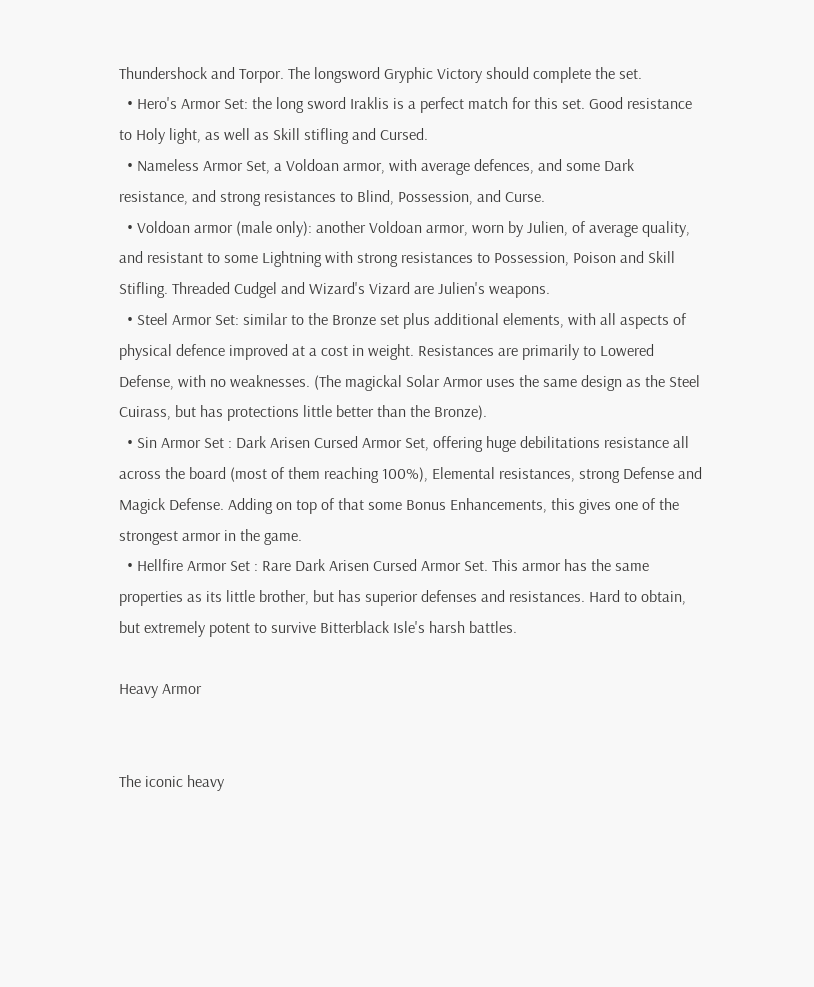Thundershock and Torpor. The longsword Gryphic Victory should complete the set.
  • Hero's Armor Set: the long sword Iraklis is a perfect match for this set. Good resistance to Holy light, as well as Skill stifling and Cursed.
  • Nameless Armor Set, a Voldoan armor, with average defences, and some Dark resistance, and strong resistances to Blind, Possession, and Curse.
  • Voldoan armor (male only): another Voldoan armor, worn by Julien, of average quality, and resistant to some Lightning with strong resistances to Possession, Poison and Skill Stifling. Threaded Cudgel and Wizard's Vizard are Julien's weapons.
  • Steel Armor Set: similar to the Bronze set plus additional elements, with all aspects of physical defence improved at a cost in weight. Resistances are primarily to Lowered Defense, with no weaknesses. (The magickal Solar Armor uses the same design as the Steel  Cuirass, but has protections little better than the Bronze).
  • Sin Armor Set : Dark Arisen Cursed Armor Set, offering huge debilitations resistance all across the board (most of them reaching 100%), Elemental resistances, strong Defense and Magick Defense. Adding on top of that some Bonus Enhancements, this gives one of the strongest armor in the game.
  • Hellfire Armor Set : Rare Dark Arisen Cursed Armor Set. This armor has the same properties as its little brother, but has superior defenses and resistances. Hard to obtain, but extremely potent to survive Bitterblack Isle's harsh battles.

Heavy Armor


The iconic heavy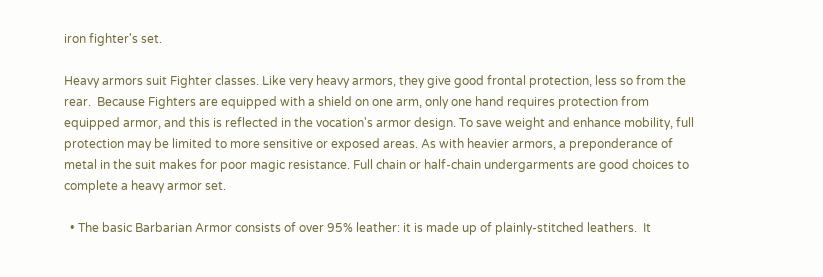iron fighter's set.

Heavy armors suit Fighter classes. Like very heavy armors, they give good frontal protection, less so from the rear.  Because Fighters are equipped with a shield on one arm, only one hand requires protection from equipped armor, and this is reflected in the vocation's armor design. To save weight and enhance mobility, full protection may be limited to more sensitive or exposed areas. As with heavier armors, a preponderance of metal in the suit makes for poor magic resistance. Full chain or half-chain undergarments are good choices to complete a heavy armor set.

  • The basic Barbarian Armor consists of over 95% leather: it is made up of plainly-stitched leathers.  It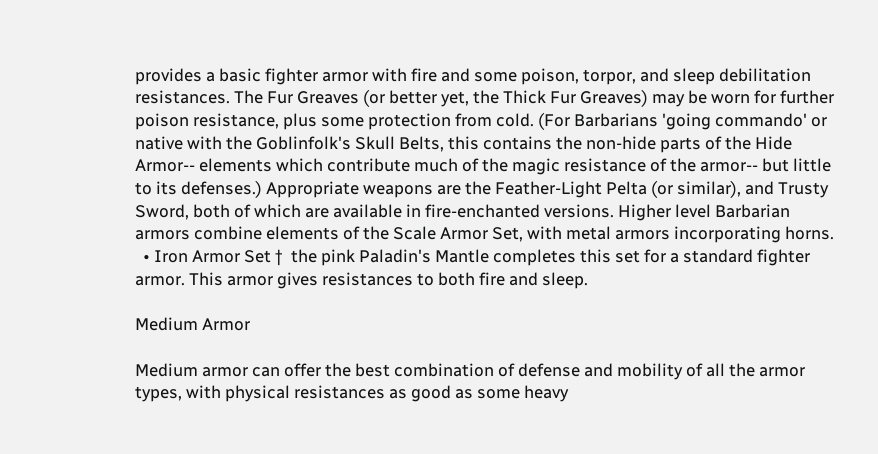provides a basic fighter armor with fire and some poison, torpor, and sleep debilitation resistances. The Fur Greaves (or better yet, the Thick Fur Greaves) may be worn for further poison resistance, plus some protection from cold. (For Barbarians 'going commando' or native with the Goblinfolk's Skull Belts, this contains the non-hide parts of the Hide Armor-- elements which contribute much of the magic resistance of the armor-- but little to its defenses.) Appropriate weapons are the Feather-Light Pelta (or similar), and Trusty Sword, both of which are available in fire-enchanted versions. Higher level Barbarian armors combine elements of the Scale Armor Set, with metal armors incorporating horns.
  • Iron Armor Set †  the pink Paladin's Mantle completes this set for a standard fighter armor. This armor gives resistances to both fire and sleep.

Medium Armor

Medium armor can offer the best combination of defense and mobility of all the armor types, with physical resistances as good as some heavy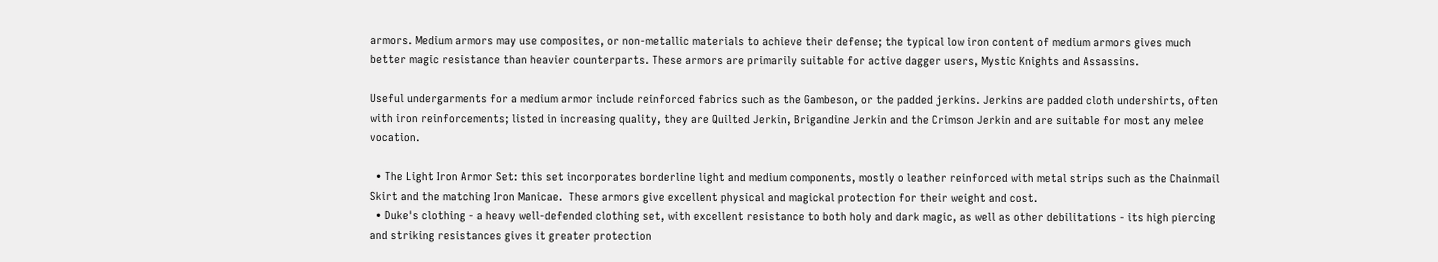armors. Medium armors may use composites, or non-metallic materials to achieve their defense; the typical low iron content of medium armors gives much better magic resistance than heavier counterparts. These armors are primarily suitable for active dagger users, Mystic Knights and Assassins.

Useful undergarments for a medium armor include reinforced fabrics such as the Gambeson, or the padded jerkins. Jerkins are padded cloth undershirts, often with iron reinforcements; listed in increasing quality, they are Quilted Jerkin, Brigandine Jerkin and the Crimson Jerkin and are suitable for most any melee vocation.

  • The Light Iron Armor Set: this set incorporates borderline light and medium components, mostly o leather reinforced with metal strips such as the Chainmail Skirt and the matching Iron Manicae.  These armors give excellent physical and magickal protection for their weight and cost.
  • Duke's clothing - a heavy well-defended clothing set, with excellent resistance to both holy and dark magic, as well as other debilitations - its high piercing and striking resistances gives it greater protection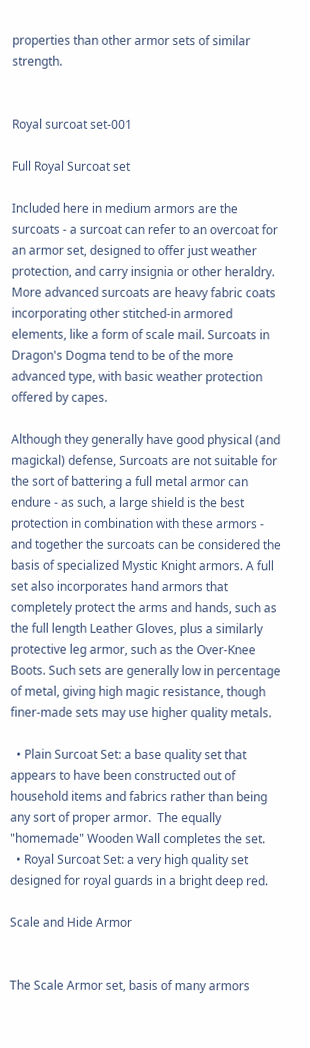properties than other armor sets of similar strength.


Royal surcoat set-001

Full Royal Surcoat set

Included here in medium armors are the surcoats - a surcoat can refer to an overcoat for an armor set, designed to offer just weather protection, and carry insignia or other heraldry. More advanced surcoats are heavy fabric coats incorporating other stitched-in armored elements, like a form of scale mail. Surcoats in Dragon's Dogma tend to be of the more advanced type, with basic weather protection offered by capes.

Although they generally have good physical (and magickal) defense, Surcoats are not suitable for the sort of battering a full metal armor can endure - as such, a large shield is the best protection in combination with these armors - and together the surcoats can be considered the basis of specialized Mystic Knight armors. A full set also incorporates hand armors that completely protect the arms and hands, such as the full length Leather Gloves, plus a similarly protective leg armor, such as the Over-Knee Boots. Such sets are generally low in percentage of metal, giving high magic resistance, though finer-made sets may use higher quality metals.

  • Plain Surcoat Set: a base quality set that appears to have been constructed out of household items and fabrics rather than being any sort of proper armor.  The equally "homemade" Wooden Wall completes the set.
  • Royal Surcoat Set: a very high quality set designed for royal guards in a bright deep red.

Scale and Hide Armor


The Scale Armor set, basis of many armors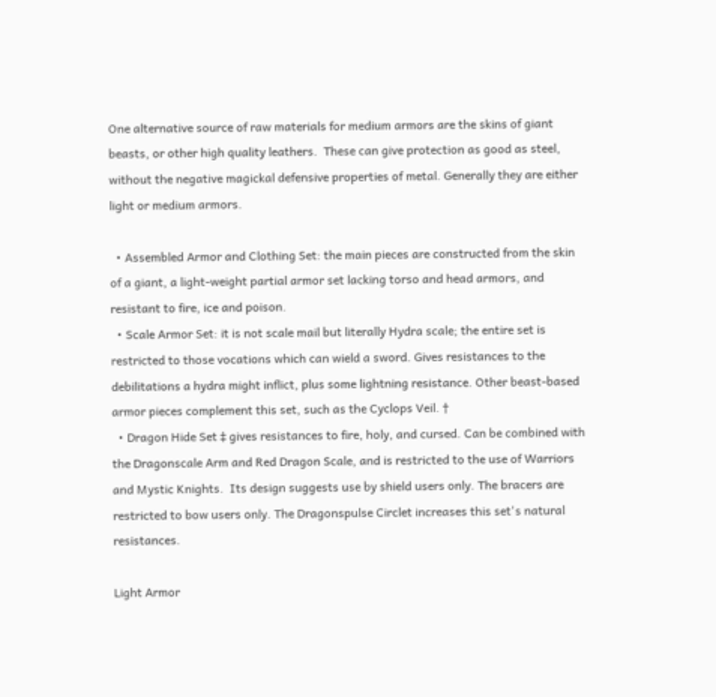One alternative source of raw materials for medium armors are the skins of giant beasts, or other high quality leathers.  These can give protection as good as steel, without the negative magickal defensive properties of metal. Generally they are either light or medium armors.

  • Assembled Armor and Clothing Set: the main pieces are constructed from the skin of a giant, a light-weight partial armor set lacking torso and head armors, and resistant to fire, ice and poison.
  • Scale Armor Set: it is not scale mail but literally Hydra scale; the entire set is restricted to those vocations which can wield a sword. Gives resistances to the debilitations a hydra might inflict, plus some lightning resistance. Other beast-based armor pieces complement this set, such as the Cyclops Veil. †
  • Dragon Hide Set ‡ gives resistances to fire, holy, and cursed. Can be combined with the Dragonscale Arm and Red Dragon Scale, and is restricted to the use of Warriors and Mystic Knights.  Its design suggests use by shield users only. The bracers are restricted to bow users only. The Dragonspulse Circlet increases this set's natural resistances.

Light Armor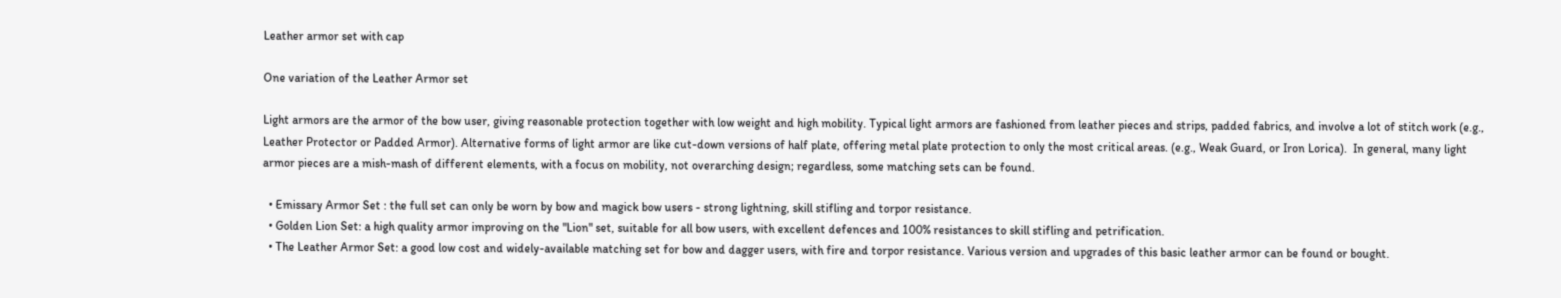Leather armor set with cap

One variation of the Leather Armor set

Light armors are the armor of the bow user, giving reasonable protection together with low weight and high mobility. Typical light armors are fashioned from leather pieces and strips, padded fabrics, and involve a lot of stitch work (e.g., Leather Protector or Padded Armor). Alternative forms of light armor are like cut-down versions of half plate, offering metal plate protection to only the most critical areas. (e.g., Weak Guard, or Iron Lorica).  In general, many light armor pieces are a mish-mash of different elements, with a focus on mobility, not overarching design; regardless, some matching sets can be found.

  • Emissary Armor Set : the full set can only be worn by bow and magick bow users - strong lightning, skill stifling and torpor resistance.
  • Golden Lion Set: a high quality armor improving on the "Lion" set, suitable for all bow users, with excellent defences and 100% resistances to skill stifling and petrification.
  • The Leather Armor Set: a good low cost and widely-available matching set for bow and dagger users, with fire and torpor resistance. Various version and upgrades of this basic leather armor can be found or bought.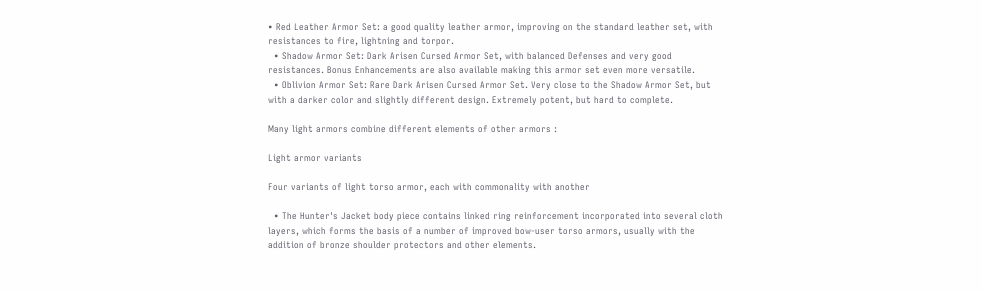• Red Leather Armor Set: a good quality leather armor, improving on the standard leather set, with resistances to fire, lightning and torpor.
  • Shadow Armor Set: Dark Arisen Cursed Armor Set, with balanced Defenses and very good resistances. Bonus Enhancements are also available making this armor set even more versatile.
  • Oblivion Armor Set: Rare Dark Arisen Cursed Armor Set. Very close to the Shadow Armor Set, but with a darker color and slightly different design. Extremely potent, but hard to complete.

Many light armors combine different elements of other armors :

Light armor variants

Four variants of light torso armor, each with commonality with another

  • The Hunter's Jacket body piece contains linked ring reinforcement incorporated into several cloth layers, which forms the basis of a number of improved bow-user torso armors, usually with the addition of bronze shoulder protectors and other elements.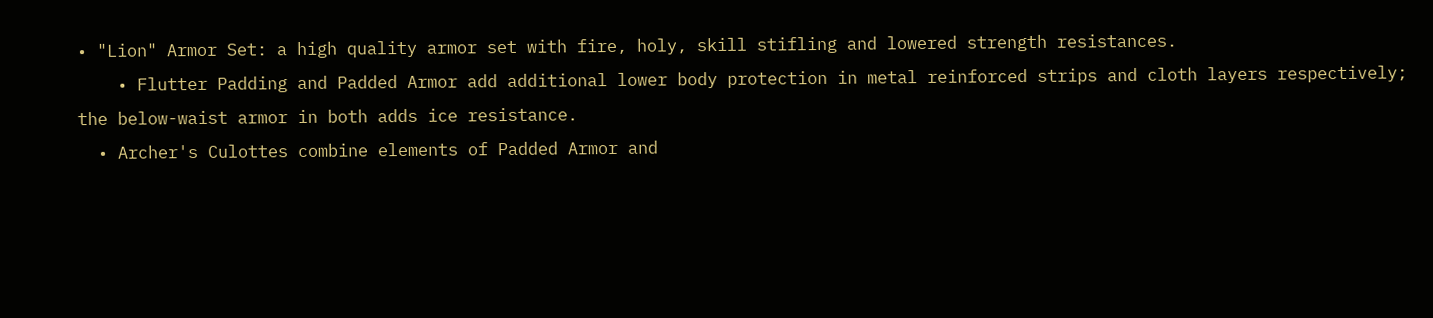• "Lion" Armor Set: a high quality armor set with fire, holy, skill stifling and lowered strength resistances.
    • Flutter Padding and Padded Armor add additional lower body protection in metal reinforced strips and cloth layers respectively; the below-waist armor in both adds ice resistance.
  • Archer's Culottes combine elements of Padded Armor and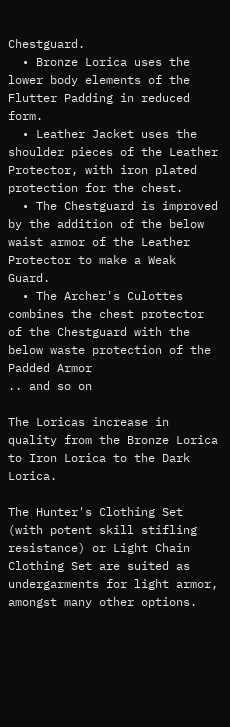Chestguard.
  • Bronze Lorica uses the lower body elements of the Flutter Padding in reduced form.
  • Leather Jacket uses the shoulder pieces of the Leather Protector, with iron plated protection for the chest.
  • The Chestguard is improved by the addition of the below waist armor of the Leather Protector to make a Weak Guard.
  • The Archer's Culottes combines the chest protector of the Chestguard with the below waste protection of the Padded Armor
.. and so on

The Loricas increase in quality from the Bronze Lorica to Iron Lorica to the Dark Lorica.

The Hunter's Clothing Set (with potent skill stifling resistance) or Light Chain Clothing Set are suited as undergarments for light armor, amongst many other options.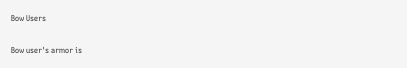Bow Users

Bow user's armor is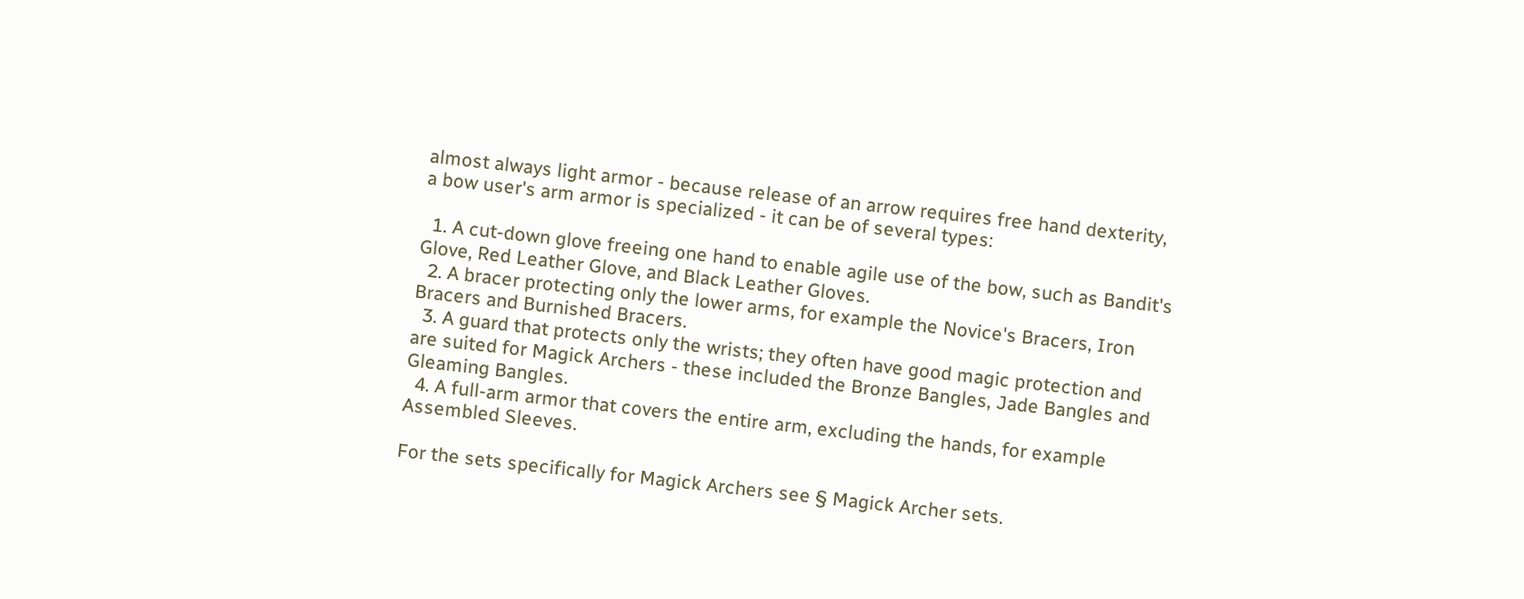almost always light armor - because release of an arrow requires free hand dexterity, a bow user's arm armor is specialized - it can be of several types:

  1. A cut-down glove freeing one hand to enable agile use of the bow, such as Bandit's Glove, Red Leather Glove, and Black Leather Gloves.
  2. A bracer protecting only the lower arms, for example the Novice's Bracers, Iron Bracers and Burnished Bracers.
  3. A guard that protects only the wrists; they often have good magic protection and are suited for Magick Archers - these included the Bronze Bangles, Jade Bangles and Gleaming Bangles.
  4. A full-arm armor that covers the entire arm, excluding the hands, for example Assembled Sleeves.

For the sets specifically for Magick Archers see § Magick Archer sets.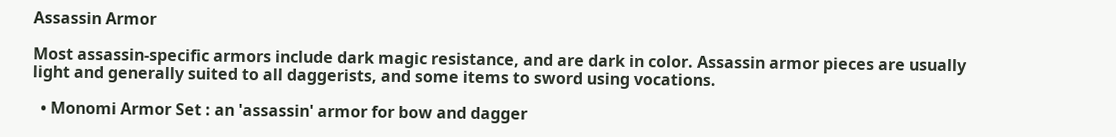Assassin Armor

Most assassin-specific armors include dark magic resistance, and are dark in color. Assassin armor pieces are usually light and generally suited to all daggerists, and some items to sword using vocations.

  • Monomi Armor Set : an 'assassin' armor for bow and dagger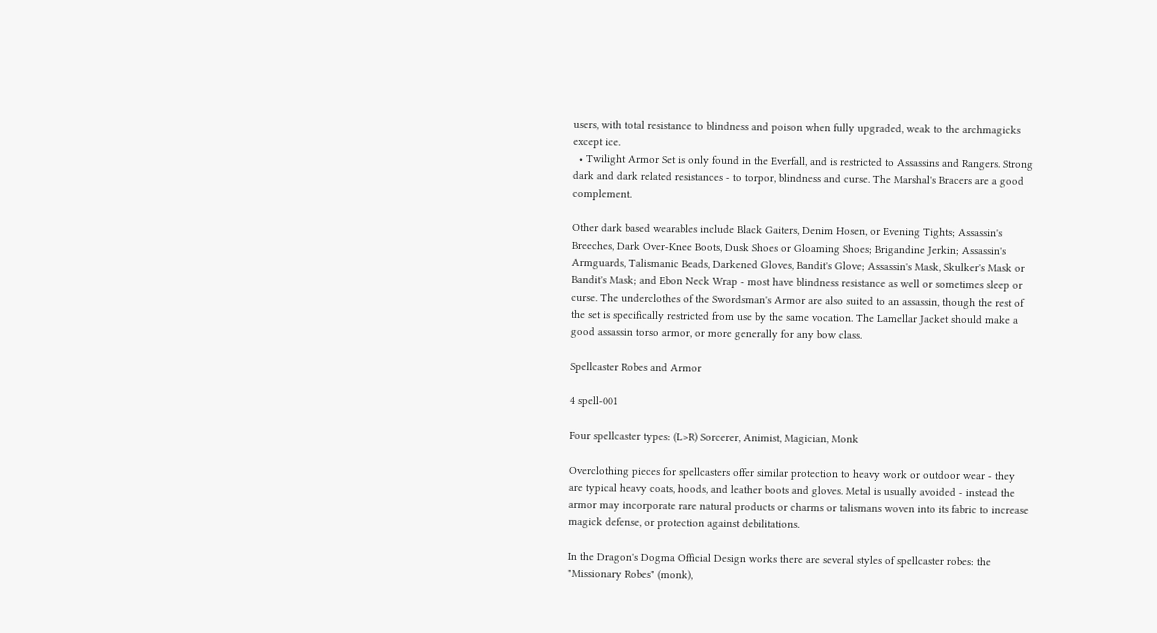users, with total resistance to blindness and poison when fully upgraded, weak to the archmagicks except ice.
  • Twilight Armor Set is only found in the Everfall, and is restricted to Assassins and Rangers. Strong dark and dark related resistances - to torpor, blindness and curse. The Marshal's Bracers are a good complement.

Other dark based wearables include Black Gaiters, Denim Hosen, or Evening Tights; Assassin's Breeches, Dark Over-Knee Boots, Dusk Shoes or Gloaming Shoes; Brigandine Jerkin; Assassin's Armguards, Talismanic Beads, Darkened Gloves, Bandit's Glove; Assassin's Mask, Skulker's Mask or Bandit's Mask; and Ebon Neck Wrap - most have blindness resistance as well or sometimes sleep or curse. The underclothes of the Swordsman's Armor are also suited to an assassin, though the rest of the set is specifically restricted from use by the same vocation. The Lamellar Jacket should make a good assassin torso armor, or more generally for any bow class.

Spellcaster Robes and Armor

4 spell-001

Four spellcaster types: (L>R) Sorcerer, Animist, Magician, Monk

Overclothing pieces for spellcasters offer similar protection to heavy work or outdoor wear - they are typical heavy coats, hoods, and leather boots and gloves. Metal is usually avoided - instead the armor may incorporate rare natural products or charms or talismans woven into its fabric to increase magick defense, or protection against debilitations.

In the Dragon's Dogma Official Design works there are several styles of spellcaster robes: the "Missionary Robes" (monk),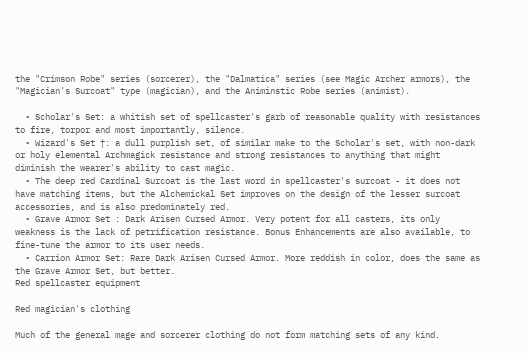the "Crimson Robe" series (sorcerer), the "Dalmatica" series (see Magic Archer armors), the "Magician's Surcoat" type (magician), and the Animinstic Robe series (animist).

  • Scholar's Set: a whitish set of spellcaster's garb of reasonable quality with resistances to fire, torpor and most importantly, silence.
  • Wizard's Set †: a dull purplish set, of similar make to the Scholar's set, with non-dark or holy elemental Archmagick resistance and strong resistances to anything that might diminish the wearer's ability to cast magic.
  • The deep red Cardinal Surcoat is the last word in spellcaster's surcoat - it does not have matching items, but the Alchemickal Set improves on the design of the lesser surcoat accessories, and is also predominately red.
  • Grave Armor Set : Dark Arisen Cursed Armor. Very potent for all casters, its only weakness is the lack of petrification resistance. Bonus Enhancements are also available, to fine-tune the armor to its user needs.
  • Carrion Armor Set: Rare Dark Arisen Cursed Armor. More reddish in color, does the same as the Grave Armor Set, but better.
Red spellcaster equipment

Red magician's clothing

Much of the general mage and sorcerer clothing do not form matching sets of any kind.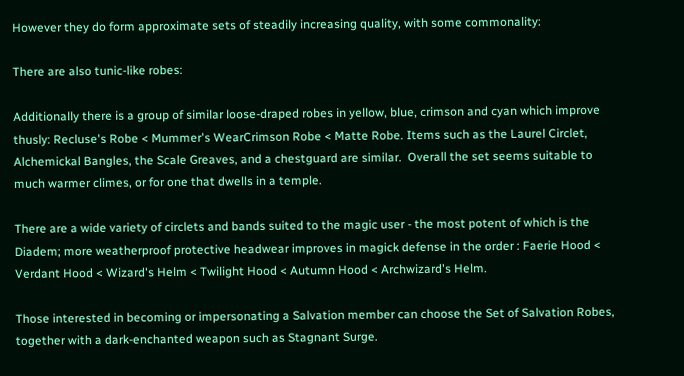However they do form approximate sets of steadily increasing quality, with some commonality:

There are also tunic-like robes:

Additionally there is a group of similar loose-draped robes in yellow, blue, crimson and cyan which improve thusly: Recluse's Robe < Mummer's WearCrimson Robe < Matte Robe. Items such as the Laurel Circlet, Alchemickal Bangles, the Scale Greaves, and a chestguard are similar.  Overall the set seems suitable to much warmer climes, or for one that dwells in a temple.

There are a wide variety of circlets and bands suited to the magic user - the most potent of which is the Diadem; more weatherproof protective headwear improves in magick defense in the order : Faerie Hood < Verdant Hood < Wizard's Helm < Twilight Hood < Autumn Hood < Archwizard's Helm.

Those interested in becoming or impersonating a Salvation member can choose the Set of Salvation Robes, together with a dark-enchanted weapon such as Stagnant Surge.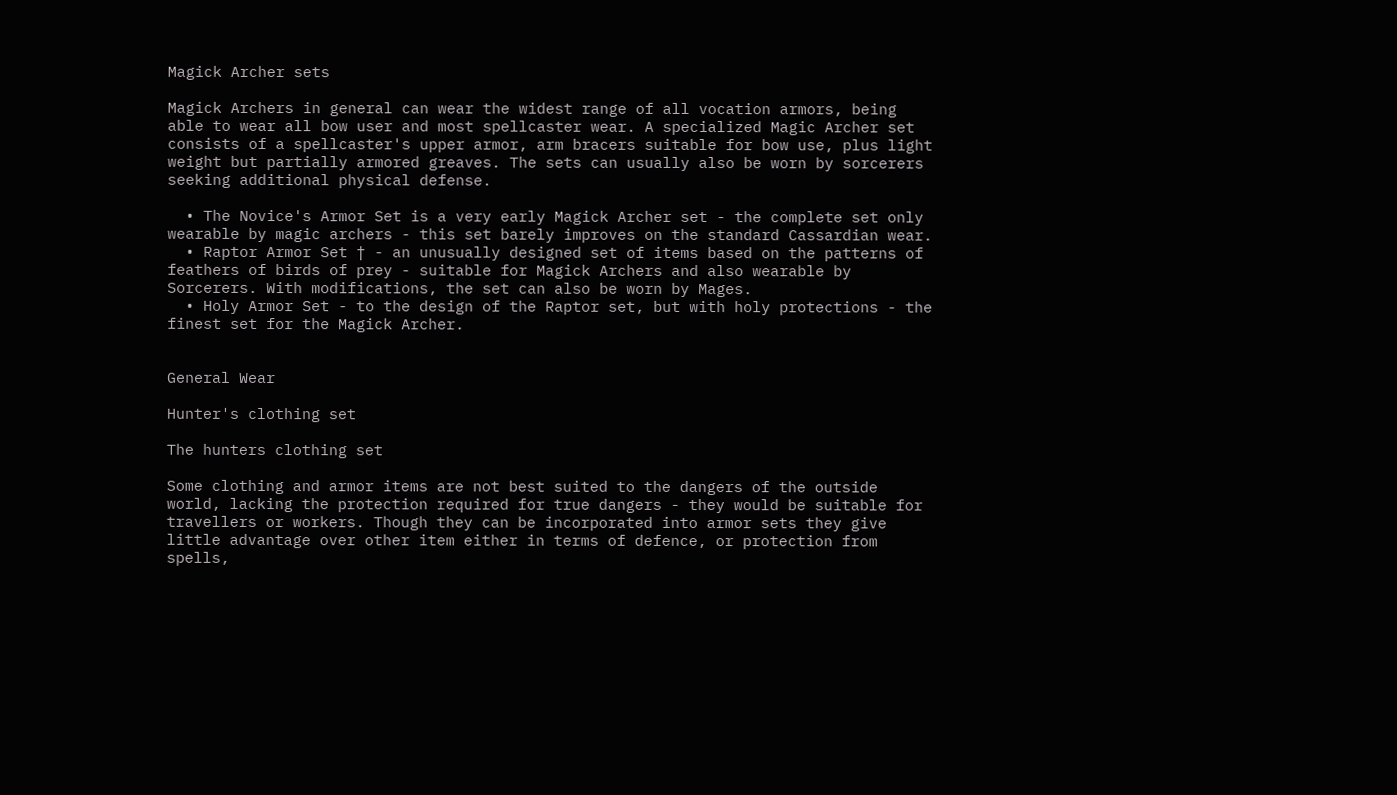Magick Archer sets

Magick Archers in general can wear the widest range of all vocation armors, being able to wear all bow user and most spellcaster wear. A specialized Magic Archer set consists of a spellcaster's upper armor, arm bracers suitable for bow use, plus light weight but partially armored greaves. The sets can usually also be worn by sorcerers seeking additional physical defense.

  • The Novice's Armor Set is a very early Magick Archer set - the complete set only wearable by magic archers - this set barely improves on the standard Cassardian wear.
  • Raptor Armor Set † - an unusually designed set of items based on the patterns of feathers of birds of prey - suitable for Magick Archers and also wearable by Sorcerers. With modifications, the set can also be worn by Mages.
  • Holy Armor Set - to the design of the Raptor set, but with holy protections - the finest set for the Magick Archer.


General Wear

Hunter's clothing set

The hunters clothing set

Some clothing and armor items are not best suited to the dangers of the outside world, lacking the protection required for true dangers - they would be suitable for travellers or workers. Though they can be incorporated into armor sets they give little advantage over other item either in terms of defence, or protection from spells,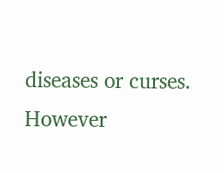diseases or curses. However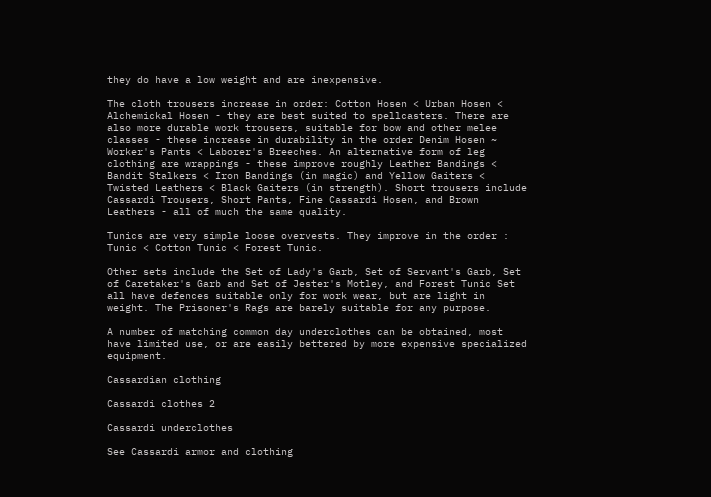they do have a low weight and are inexpensive.

The cloth trousers increase in order: Cotton Hosen < Urban Hosen < Alchemickal Hosen - they are best suited to spellcasters. There are also more durable work trousers, suitable for bow and other melee classes - these increase in durability in the order Denim Hosen ~ Worker's Pants < Laborer's Breeches. An alternative form of leg clothing are wrappings - these improve roughly Leather Bandings < Bandit Stalkers < Iron Bandings (in magic) and Yellow Gaiters < Twisted Leathers < Black Gaiters (in strength). Short trousers include Cassardi Trousers, Short Pants, Fine Cassardi Hosen, and Brown Leathers - all of much the same quality.

Tunics are very simple loose overvests. They improve in the order : Tunic < Cotton Tunic < Forest Tunic.

Other sets include the Set of Lady's Garb, Set of Servant's Garb, Set of Caretaker's Garb and Set of Jester's Motley, and Forest Tunic Set all have defences suitable only for work wear, but are light in weight. The Prisoner's Rags are barely suitable for any purpose.

A number of matching common day underclothes can be obtained, most have limited use, or are easily bettered by more expensive specialized equipment.

Cassardian clothing

Cassardi clothes 2

Cassardi underclothes

See Cassardi armor and clothing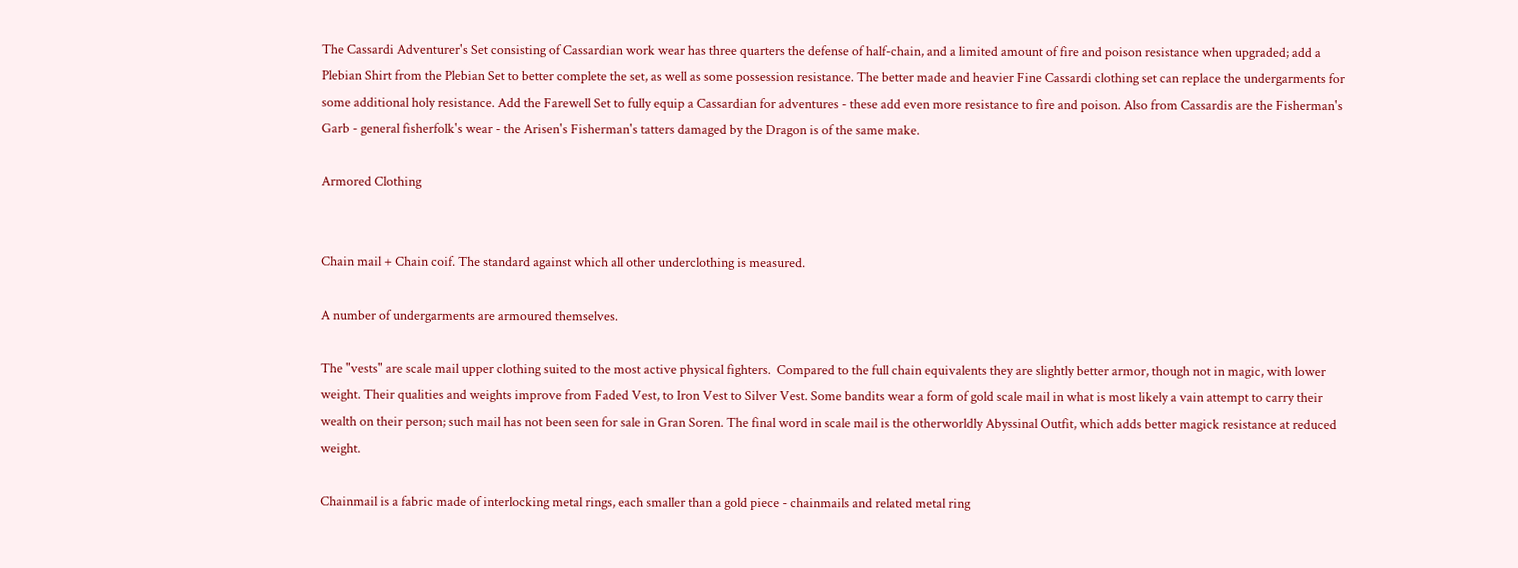The Cassardi Adventurer's Set consisting of Cassardian work wear has three quarters the defense of half-chain, and a limited amount of fire and poison resistance when upgraded; add a Plebian Shirt from the Plebian Set to better complete the set, as well as some possession resistance. The better made and heavier Fine Cassardi clothing set can replace the undergarments for some additional holy resistance. Add the Farewell Set to fully equip a Cassardian for adventures - these add even more resistance to fire and poison. Also from Cassardis are the Fisherman's Garb - general fisherfolk's wear - the Arisen's Fisherman's tatters damaged by the Dragon is of the same make.

Armored Clothing


Chain mail + Chain coif. The standard against which all other underclothing is measured.

A number of undergarments are armoured themselves.

The "vests" are scale mail upper clothing suited to the most active physical fighters.  Compared to the full chain equivalents they are slightly better armor, though not in magic, with lower weight. Their qualities and weights improve from Faded Vest, to Iron Vest to Silver Vest. Some bandits wear a form of gold scale mail in what is most likely a vain attempt to carry their wealth on their person; such mail has not been seen for sale in Gran Soren. The final word in scale mail is the otherworldly Abyssinal Outfit, which adds better magick resistance at reduced weight.

Chainmail is a fabric made of interlocking metal rings, each smaller than a gold piece - chainmails and related metal ring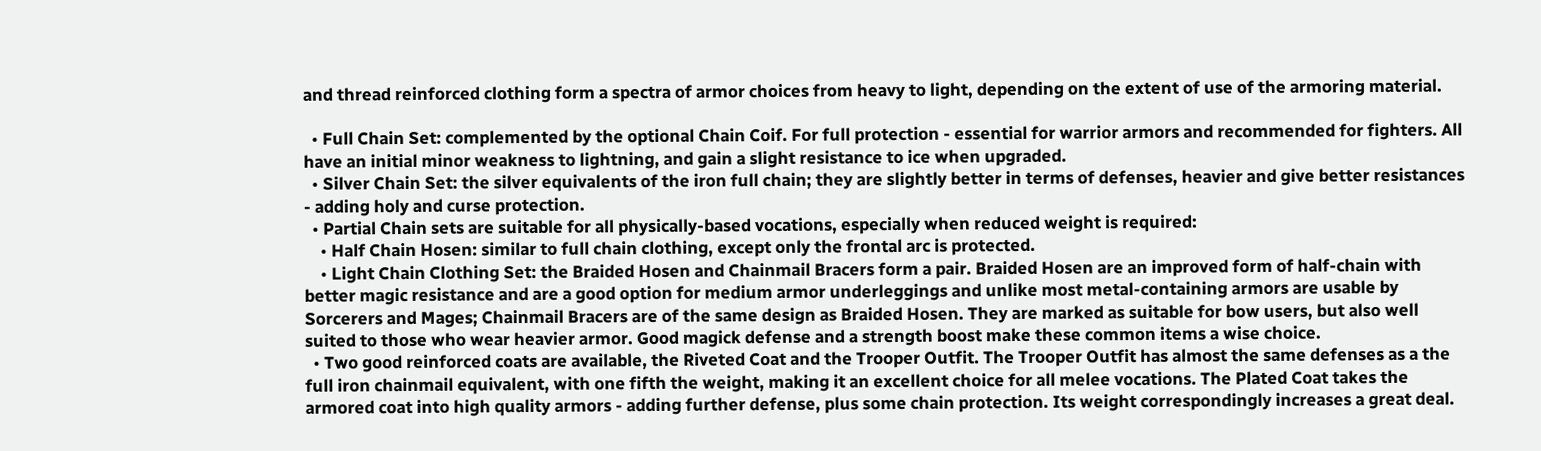and thread reinforced clothing form a spectra of armor choices from heavy to light, depending on the extent of use of the armoring material.

  • Full Chain Set: complemented by the optional Chain Coif. For full protection - essential for warrior armors and recommended for fighters. All have an initial minor weakness to lightning, and gain a slight resistance to ice when upgraded.
  • Silver Chain Set: the silver equivalents of the iron full chain; they are slightly better in terms of defenses, heavier and give better resistances - adding holy and curse protection.
  • Partial Chain sets are suitable for all physically-based vocations, especially when reduced weight is required:
    • Half Chain Hosen: similar to full chain clothing, except only the frontal arc is protected.
    • Light Chain Clothing Set: the Braided Hosen and Chainmail Bracers form a pair. Braided Hosen are an improved form of half-chain with better magic resistance and are a good option for medium armor underleggings and unlike most metal-containing armors are usable by Sorcerers and Mages; Chainmail Bracers are of the same design as Braided Hosen. They are marked as suitable for bow users, but also well suited to those who wear heavier armor. Good magick defense and a strength boost make these common items a wise choice.
  • Two good reinforced coats are available, the Riveted Coat and the Trooper Outfit. The Trooper Outfit has almost the same defenses as a the full iron chainmail equivalent, with one fifth the weight, making it an excellent choice for all melee vocations. The Plated Coat takes the armored coat into high quality armors - adding further defense, plus some chain protection. Its weight correspondingly increases a great deal.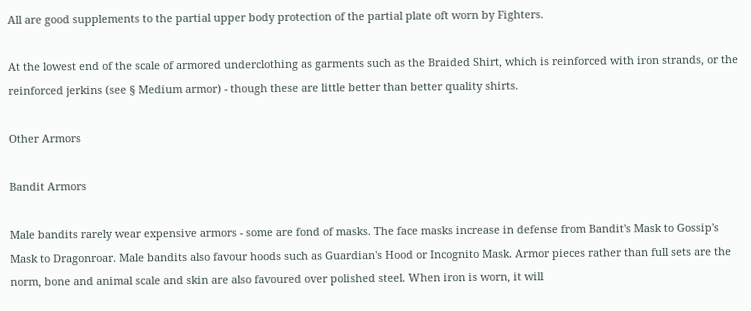All are good supplements to the partial upper body protection of the partial plate oft worn by Fighters.

At the lowest end of the scale of armored underclothing as garments such as the Braided Shirt, which is reinforced with iron strands, or the reinforced jerkins (see § Medium armor) - though these are little better than better quality shirts.

Other Armors

Bandit Armors

Male bandits rarely wear expensive armors - some are fond of masks. The face masks increase in defense from Bandit's Mask to Gossip's Mask to Dragonroar. Male bandits also favour hoods such as Guardian's Hood or Incognito Mask. Armor pieces rather than full sets are the norm, bone and animal scale and skin are also favoured over polished steel. When iron is worn, it will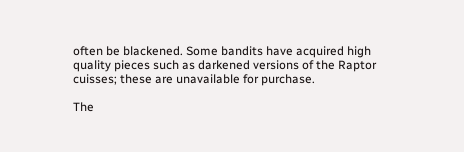often be blackened. Some bandits have acquired high quality pieces such as darkened versions of the Raptor cuisses; these are unavailable for purchase.

The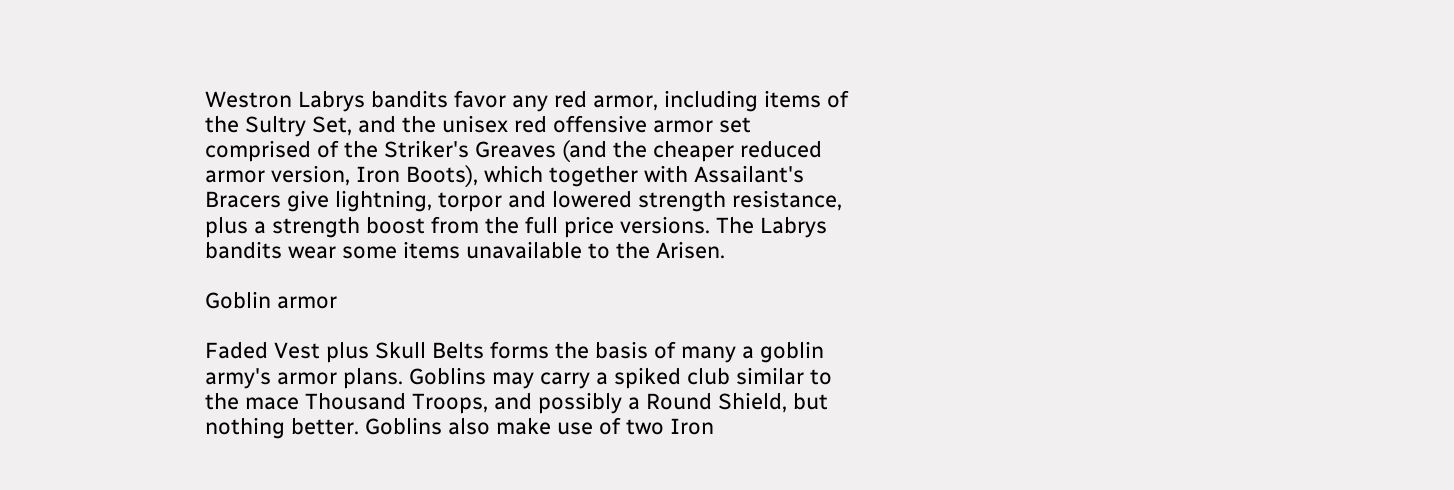Westron Labrys bandits favor any red armor, including items of the Sultry Set, and the unisex red offensive armor set comprised of the Striker's Greaves (and the cheaper reduced armor version, Iron Boots), which together with Assailant's Bracers give lightning, torpor and lowered strength resistance, plus a strength boost from the full price versions. The Labrys bandits wear some items unavailable to the Arisen.

Goblin armor

Faded Vest plus Skull Belts forms the basis of many a goblin army's armor plans. Goblins may carry a spiked club similar to the mace Thousand Troops, and possibly a Round Shield, but nothing better. Goblins also make use of two Iron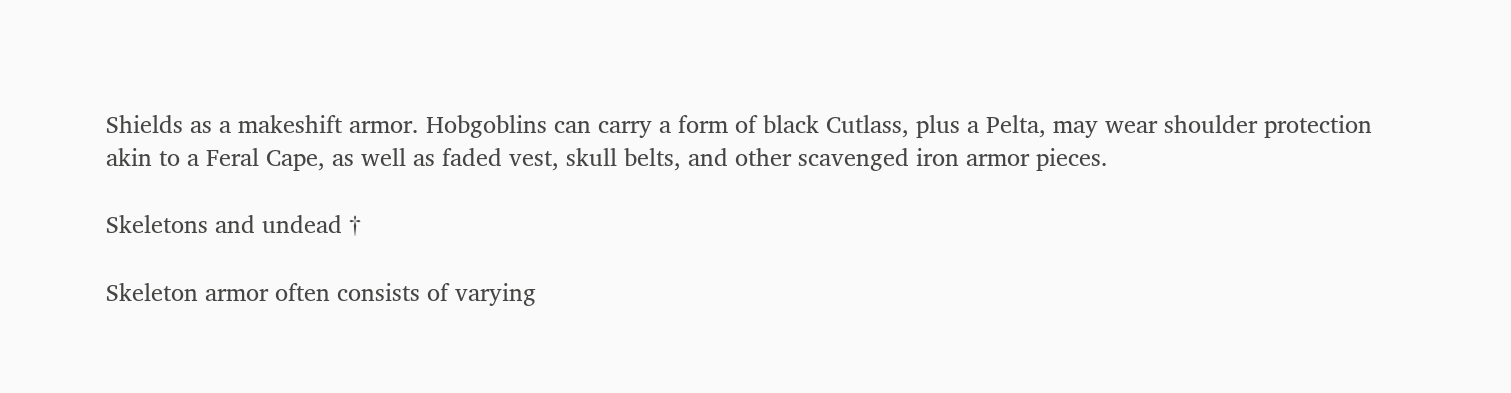Shields as a makeshift armor. Hobgoblins can carry a form of black Cutlass, plus a Pelta, may wear shoulder protection akin to a Feral Cape, as well as faded vest, skull belts, and other scavenged iron armor pieces.

Skeletons and undead †

Skeleton armor often consists of varying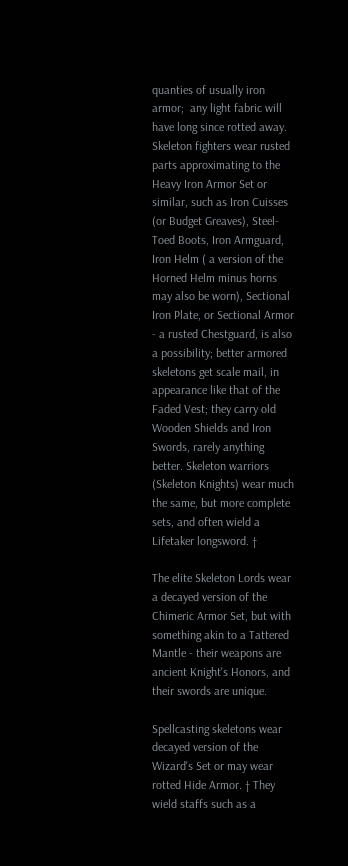quanties of usually iron armor;  any light fabric will have long since rotted away.  Skeleton fighters wear rusted parts approximating to the Heavy Iron Armor Set or similar, such as Iron Cuisses (or Budget Greaves), Steel-Toed Boots, Iron Armguard, Iron Helm ( a version of the Horned Helm minus horns may also be worn), Sectional Iron Plate, or Sectional Armor - a rusted Chestguard, is also a possibility; better armored skeletons get scale mail, in appearance like that of the Faded Vest; they carry old Wooden Shields and Iron Swords, rarely anything better. Skeleton warriors (Skeleton Knights) wear much the same, but more complete sets, and often wield a Lifetaker longsword. †

The elite Skeleton Lords wear a decayed version of the Chimeric Armor Set, but with something akin to a Tattered Mantle - their weapons are ancient Knight's Honors, and their swords are unique.

Spellcasting skeletons wear decayed version of the Wizard's Set or may wear rotted Hide Armor. † They wield staffs such as a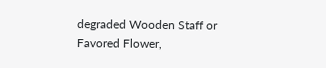degraded Wooden Staff or Favored Flower,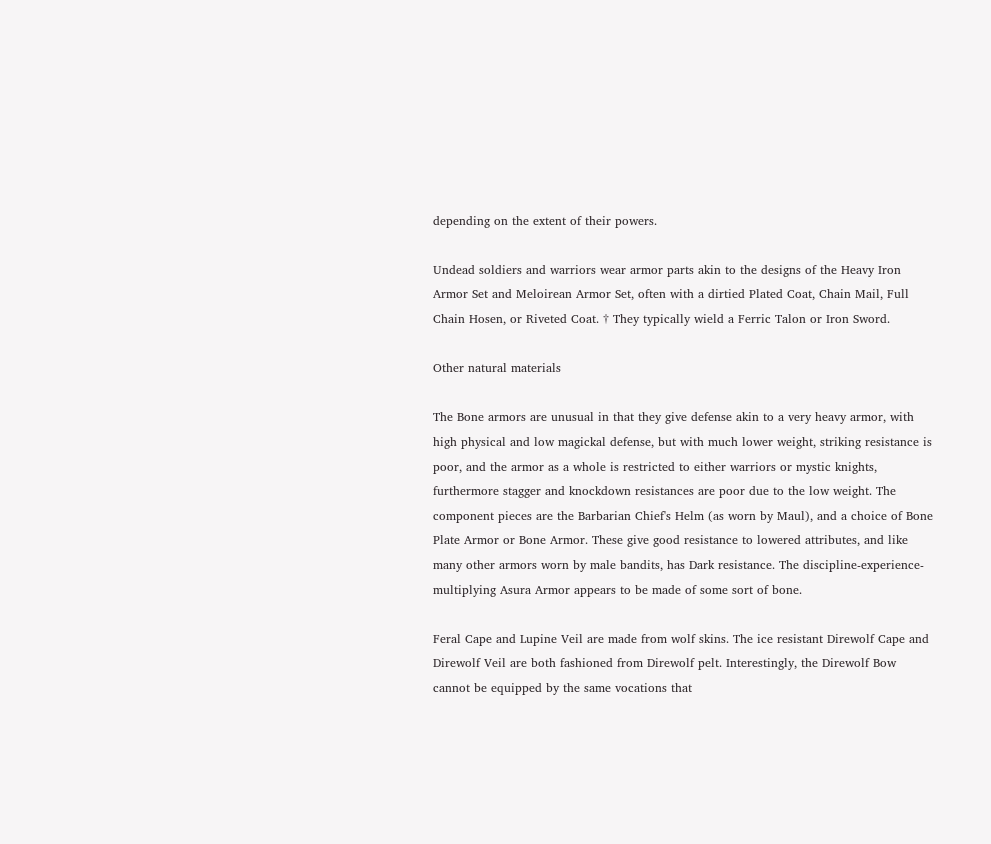depending on the extent of their powers.

Undead soldiers and warriors wear armor parts akin to the designs of the Heavy Iron Armor Set and Meloirean Armor Set, often with a dirtied Plated Coat, Chain Mail, Full Chain Hosen, or Riveted Coat. † They typically wield a Ferric Talon or Iron Sword.

Other natural materials

The Bone armors are unusual in that they give defense akin to a very heavy armor, with high physical and low magickal defense, but with much lower weight, striking resistance is poor, and the armor as a whole is restricted to either warriors or mystic knights, furthermore stagger and knockdown resistances are poor due to the low weight. The component pieces are the Barbarian Chief's Helm (as worn by Maul), and a choice of Bone Plate Armor or Bone Armor. These give good resistance to lowered attributes, and like many other armors worn by male bandits, has Dark resistance. The discipline-experience-multiplying Asura Armor appears to be made of some sort of bone.

Feral Cape and Lupine Veil are made from wolf skins. The ice resistant Direwolf Cape and Direwolf Veil are both fashioned from Direwolf pelt. Interestingly, the Direwolf Bow cannot be equipped by the same vocations that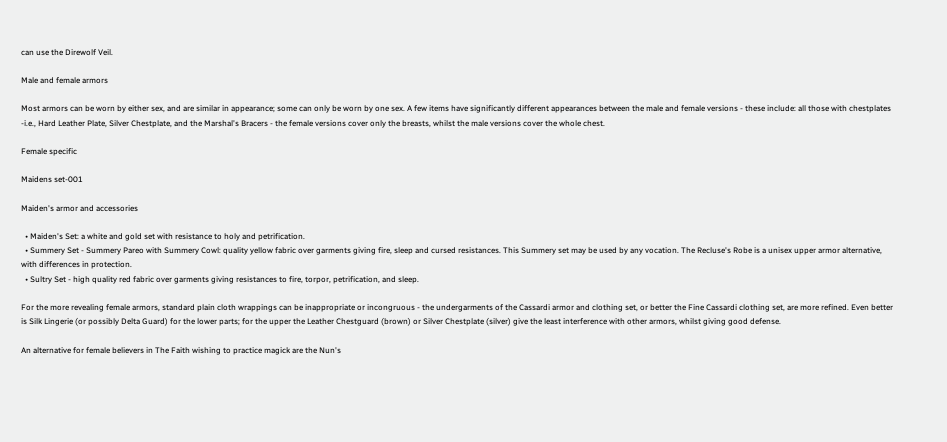can use the Direwolf Veil.

Male and female armors

Most armors can be worn by either sex, and are similar in appearance; some can only be worn by one sex. A few items have significantly different appearances between the male and female versions - these include: all those with chestplates -i.e., Hard Leather Plate, Silver Chestplate, and the Marshal's Bracers - the female versions cover only the breasts, whilst the male versions cover the whole chest.

Female specific

Maidens set-001

Maiden's armor and accessories

  • Maiden's Set: a white and gold set with resistance to holy and petrification.
  • Summery Set - Summery Pareo with Summery Cowl: quality yellow fabric over garments giving fire, sleep and cursed resistances. This Summery set may be used by any vocation. The Recluse's Robe is a unisex upper armor alternative, with differences in protection.
  • Sultry Set - high quality red fabric over garments giving resistances to fire, torpor, petrification, and sleep.

For the more revealing female armors, standard plain cloth wrappings can be inappropriate or incongruous - the undergarments of the Cassardi armor and clothing set, or better the Fine Cassardi clothing set, are more refined. Even better is Silk Lingerie (or possibly Delta Guard) for the lower parts; for the upper the Leather Chestguard (brown) or Silver Chestplate (silver) give the least interference with other armors, whilst giving good defense.

An alternative for female believers in The Faith wishing to practice magick are the Nun's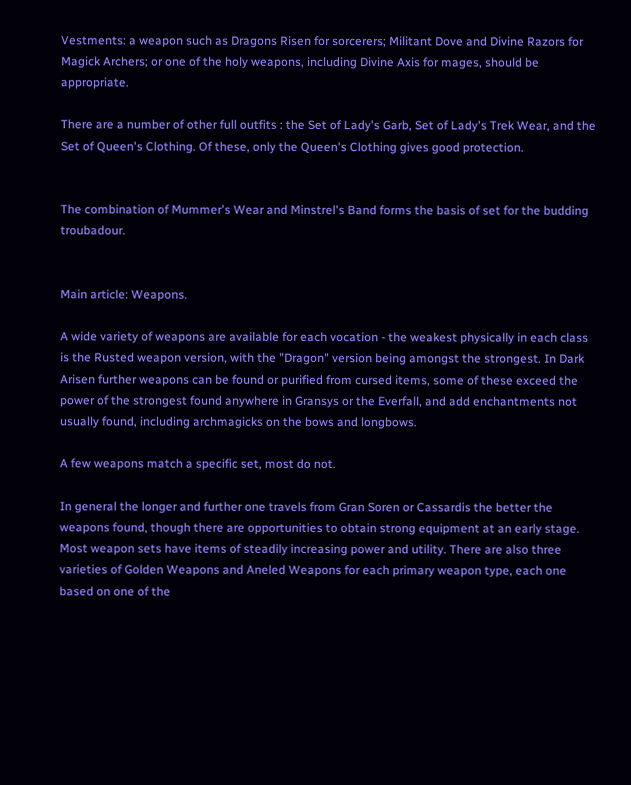Vestments: a weapon such as Dragons Risen for sorcerers; Militant Dove and Divine Razors for Magick Archers; or one of the holy weapons, including Divine Axis for mages, should be appropriate.

There are a number of other full outfits : the Set of Lady's Garb, Set of Lady's Trek Wear, and the Set of Queen's Clothing. Of these, only the Queen's Clothing gives good protection.


The combination of Mummer's Wear and Minstrel's Band forms the basis of set for the budding troubadour.


Main article: Weapons.

A wide variety of weapons are available for each vocation - the weakest physically in each class is the Rusted weapon version, with the "Dragon" version being amongst the strongest. In Dark Arisen further weapons can be found or purified from cursed items, some of these exceed the power of the strongest found anywhere in Gransys or the Everfall, and add enchantments not usually found, including archmagicks on the bows and longbows.

A few weapons match a specific set, most do not.

In general the longer and further one travels from Gran Soren or Cassardis the better the weapons found, though there are opportunities to obtain strong equipment at an early stage. Most weapon sets have items of steadily increasing power and utility. There are also three varieties of Golden Weapons and Aneled Weapons for each primary weapon type, each one based on one of the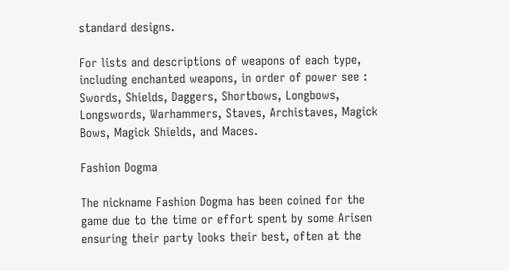standard designs.

For lists and descriptions of weapons of each type, including enchanted weapons, in order of power see : Swords, Shields, Daggers, Shortbows, Longbows, Longswords, Warhammers, Staves, Archistaves, Magick Bows, Magick Shields, and Maces.

Fashion Dogma

The nickname Fashion Dogma has been coined for the game due to the time or effort spent by some Arisen ensuring their party looks their best, often at the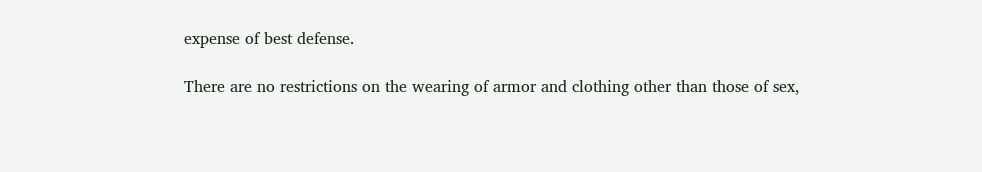expense of best defense.

There are no restrictions on the wearing of armor and clothing other than those of sex,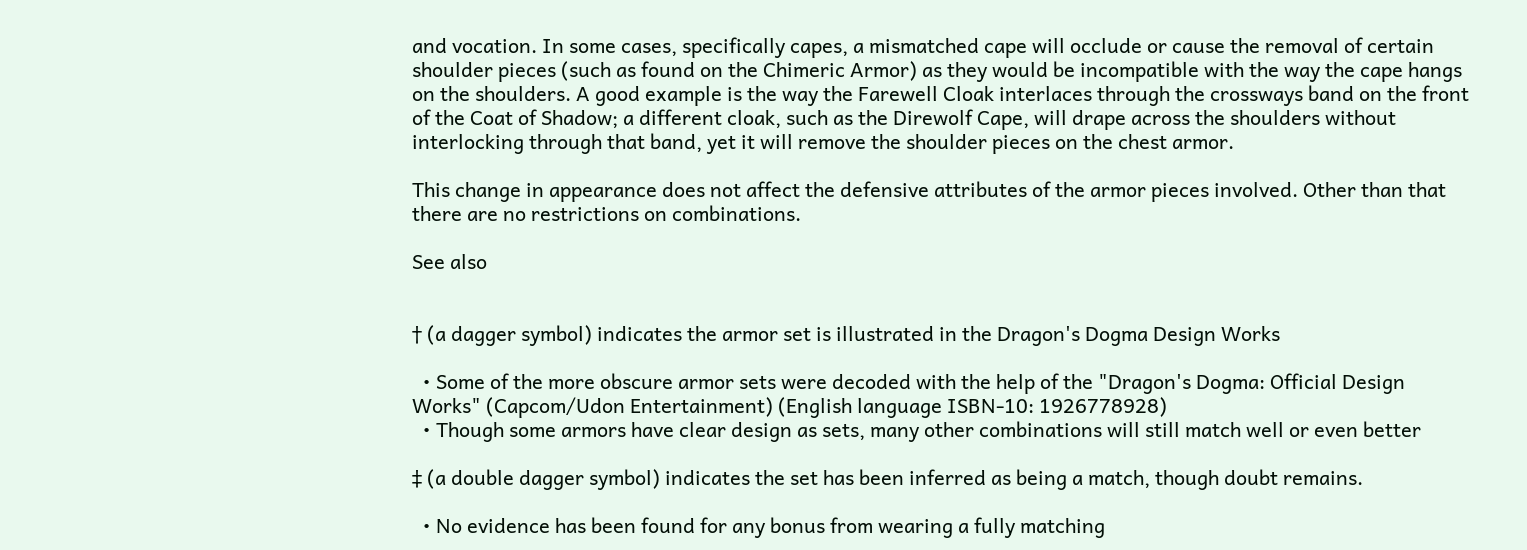and vocation. In some cases, specifically capes, a mismatched cape will occlude or cause the removal of certain shoulder pieces (such as found on the Chimeric Armor) as they would be incompatible with the way the cape hangs on the shoulders. A good example is the way the Farewell Cloak interlaces through the crossways band on the front of the Coat of Shadow; a different cloak, such as the Direwolf Cape, will drape across the shoulders without interlocking through that band, yet it will remove the shoulder pieces on the chest armor.

This change in appearance does not affect the defensive attributes of the armor pieces involved. Other than that there are no restrictions on combinations.

See also


† (a dagger symbol) indicates the armor set is illustrated in the Dragon's Dogma Design Works

  • Some of the more obscure armor sets were decoded with the help of the "Dragon's Dogma: Official Design Works" (Capcom/Udon Entertainment) (English language ISBN-10: 1926778928)
  • Though some armors have clear design as sets, many other combinations will still match well or even better

‡ (a double dagger symbol) indicates the set has been inferred as being a match, though doubt remains.

  • No evidence has been found for any bonus from wearing a fully matching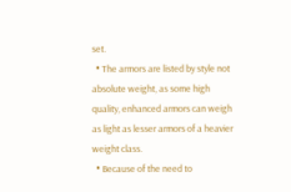set.
  • The armors are listed by style not absolute weight, as some high quality, enhanced armors can weigh as light as lesser armors of a heavier weight class.
  • Because of the need to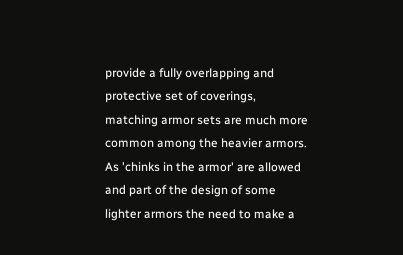provide a fully overlapping and protective set of coverings, matching armor sets are much more common among the heavier armors. As 'chinks in the armor' are allowed and part of the design of some lighter armors the need to make a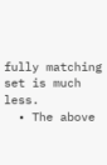fully matching set is much less.
  • The above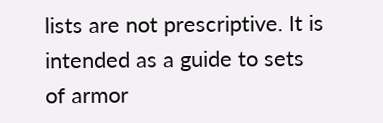lists are not prescriptive. It is intended as a guide to sets of armor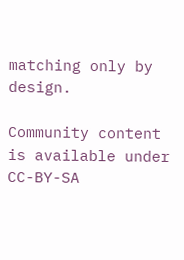matching only by design.

Community content is available under CC-BY-SA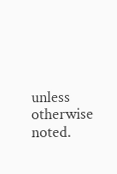unless otherwise noted.